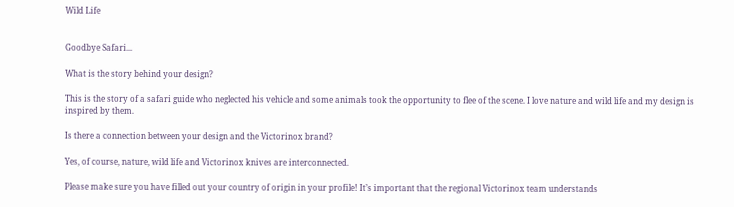Wild Life


Goodbye Safari...

What is the story behind your design?

This is the story of a safari guide who neglected his vehicle and some animals took the opportunity to flee of the scene. I love nature and wild life and my design is inspired by them.

Is there a connection between your design and the Victorinox brand?

Yes, of course, nature, wild life and Victorinox knives are interconnected.

Please make sure you have filled out your country of origin in your profile! It’s important that the regional Victorinox team understands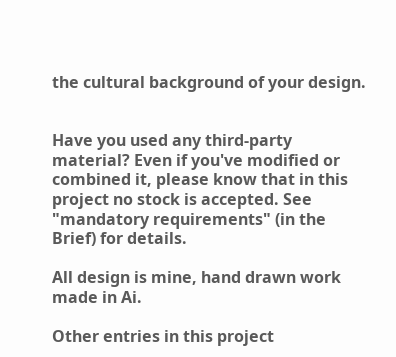the cultural background of your design.


Have you used any third-party material? Even if you've modified or combined it, please know that in this project no stock is accepted. See "mandatory requirements" (in the Brief) for details.

All design is mine, hand drawn work made in Ai.

Other entries in this project